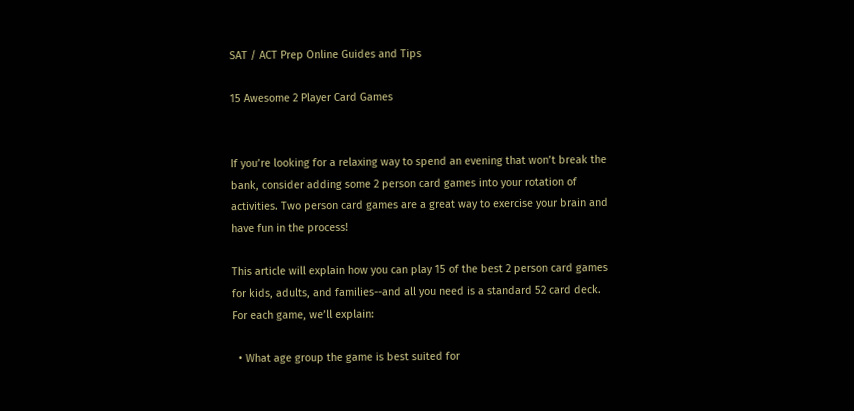SAT / ACT Prep Online Guides and Tips

15 Awesome 2 Player Card Games


If you’re looking for a relaxing way to spend an evening that won’t break the bank, consider adding some 2 person card games into your rotation of activities. Two person card games are a great way to exercise your brain and have fun in the process!

This article will explain how you can play 15 of the best 2 person card games for kids, adults, and families--and all you need is a standard 52 card deck. For each game, we’ll explain:

  • What age group the game is best suited for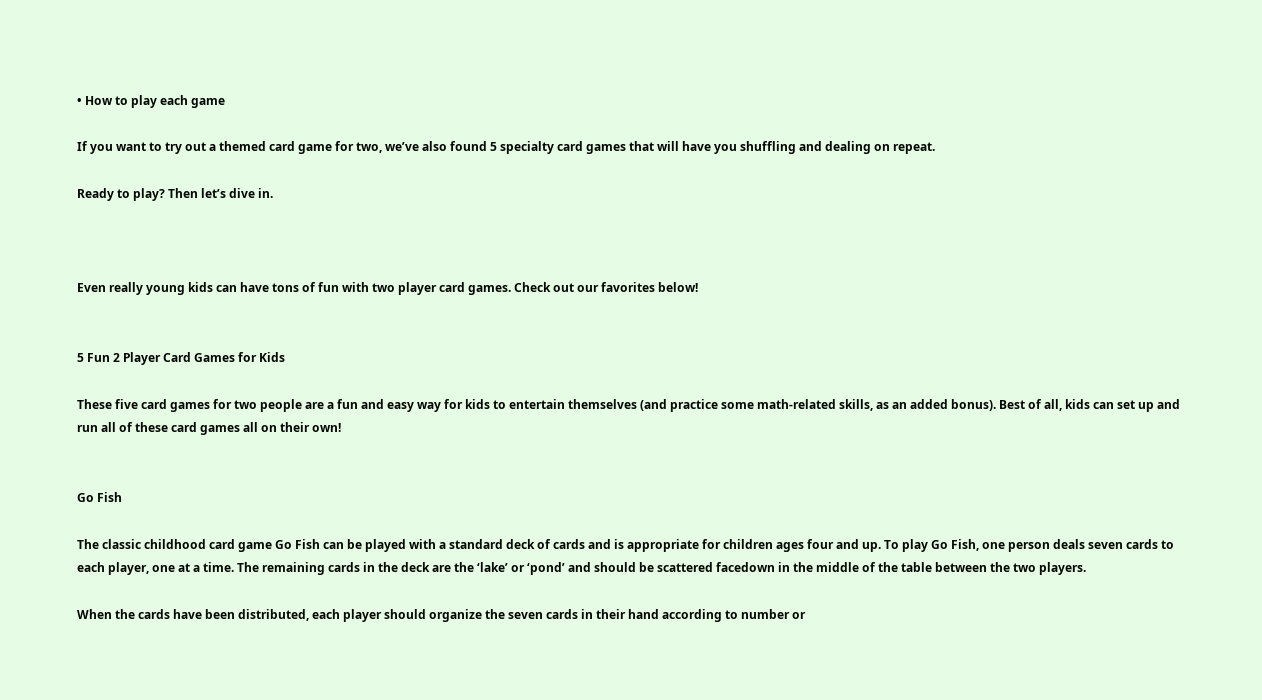• How to play each game

If you want to try out a themed card game for two, we’ve also found 5 specialty card games that will have you shuffling and dealing on repeat.

Ready to play? Then let’s dive in.



Even really young kids can have tons of fun with two player card games. Check out our favorites below!


5 Fun 2 Player Card Games for Kids

These five card games for two people are a fun and easy way for kids to entertain themselves (and practice some math-related skills, as an added bonus). Best of all, kids can set up and run all of these card games all on their own!


Go Fish

The classic childhood card game Go Fish can be played with a standard deck of cards and is appropriate for children ages four and up. To play Go Fish, one person deals seven cards to each player, one at a time. The remaining cards in the deck are the ‘lake’ or ‘pond’ and should be scattered facedown in the middle of the table between the two players.

When the cards have been distributed, each player should organize the seven cards in their hand according to number or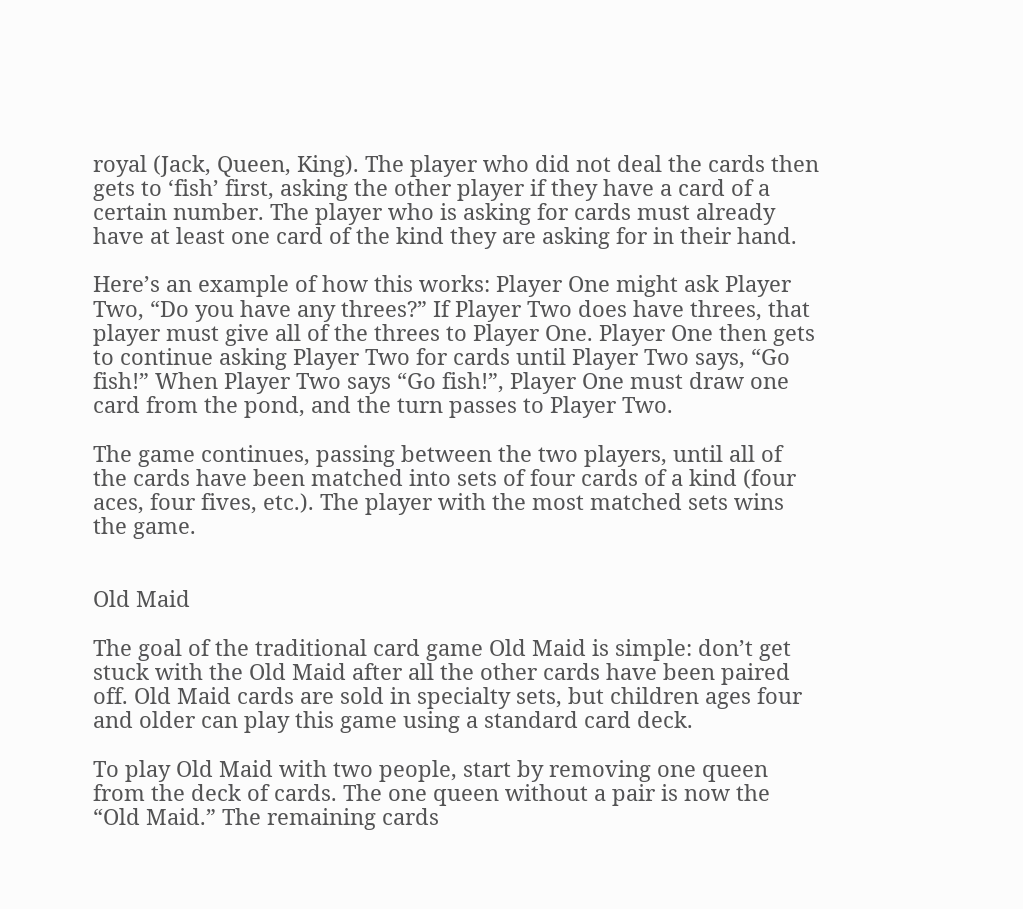royal (Jack, Queen, King). The player who did not deal the cards then gets to ‘fish’ first, asking the other player if they have a card of a certain number. The player who is asking for cards must already have at least one card of the kind they are asking for in their hand.

Here’s an example of how this works: Player One might ask Player Two, “Do you have any threes?” If Player Two does have threes, that player must give all of the threes to Player One. Player One then gets to continue asking Player Two for cards until Player Two says, “Go fish!” When Player Two says “Go fish!”, Player One must draw one card from the pond, and the turn passes to Player Two.

The game continues, passing between the two players, until all of the cards have been matched into sets of four cards of a kind (four aces, four fives, etc.). The player with the most matched sets wins the game.


Old Maid

The goal of the traditional card game Old Maid is simple: don’t get stuck with the Old Maid after all the other cards have been paired off. Old Maid cards are sold in specialty sets, but children ages four and older can play this game using a standard card deck.

To play Old Maid with two people, start by removing one queen from the deck of cards. The one queen without a pair is now the “Old Maid.” The remaining cards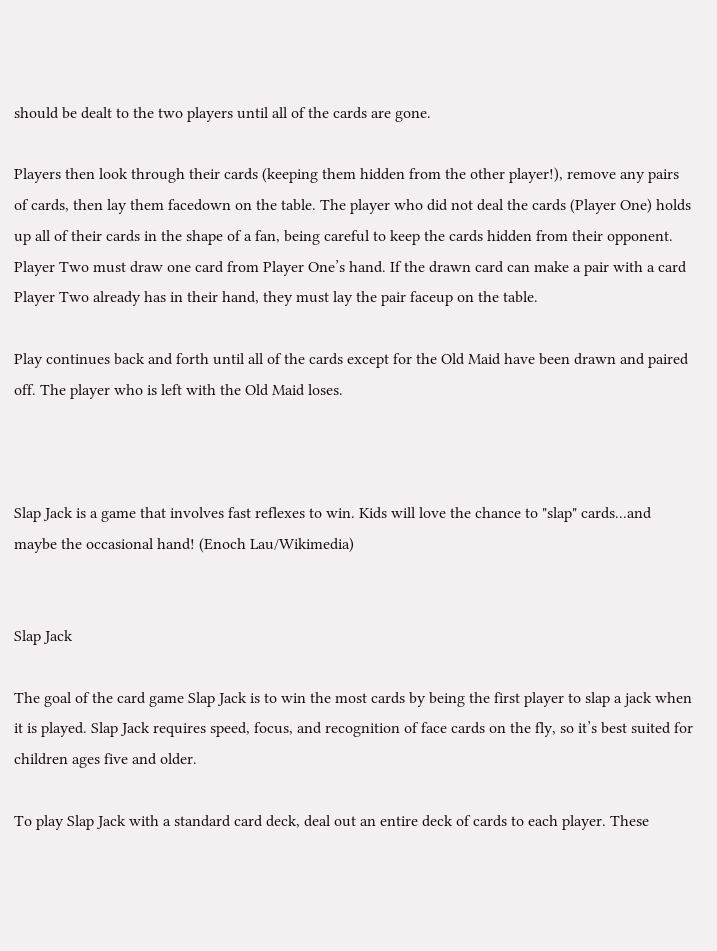should be dealt to the two players until all of the cards are gone.

Players then look through their cards (keeping them hidden from the other player!), remove any pairs of cards, then lay them facedown on the table. The player who did not deal the cards (Player One) holds up all of their cards in the shape of a fan, being careful to keep the cards hidden from their opponent. Player Two must draw one card from Player One’s hand. If the drawn card can make a pair with a card Player Two already has in their hand, they must lay the pair faceup on the table.

Play continues back and forth until all of the cards except for the Old Maid have been drawn and paired off. The player who is left with the Old Maid loses.



Slap Jack is a game that involves fast reflexes to win. Kids will love the chance to "slap" cards...and maybe the occasional hand! (Enoch Lau/Wikimedia)


Slap Jack

The goal of the card game Slap Jack is to win the most cards by being the first player to slap a jack when it is played. Slap Jack requires speed, focus, and recognition of face cards on the fly, so it’s best suited for children ages five and older.

To play Slap Jack with a standard card deck, deal out an entire deck of cards to each player. These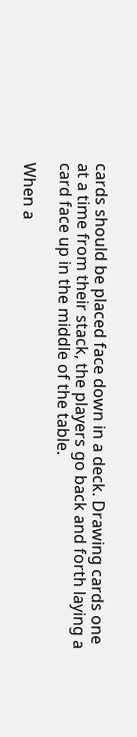cards should be placed face down in a deck. Drawing cards one at a time from their stack, the players go back and forth laying a card face up in the middle of the table.

When a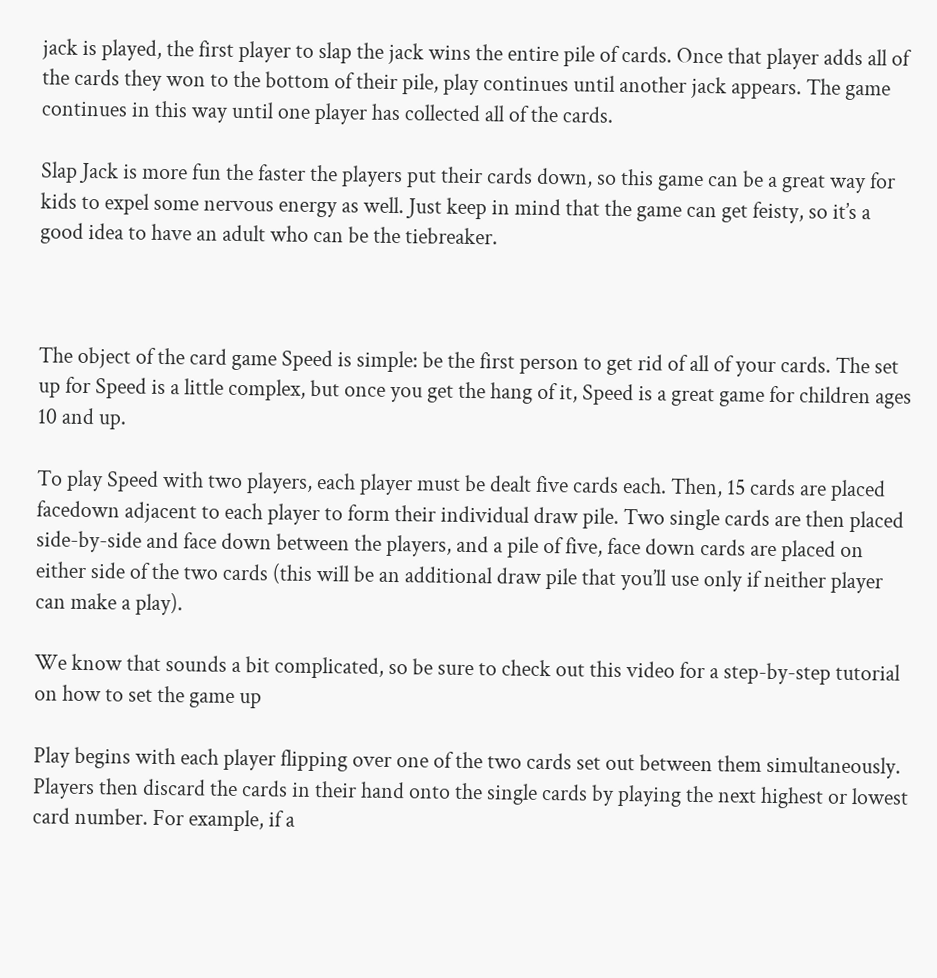jack is played, the first player to slap the jack wins the entire pile of cards. Once that player adds all of the cards they won to the bottom of their pile, play continues until another jack appears. The game continues in this way until one player has collected all of the cards.

Slap Jack is more fun the faster the players put their cards down, so this game can be a great way for kids to expel some nervous energy as well. Just keep in mind that the game can get feisty, so it’s a good idea to have an adult who can be the tiebreaker.



The object of the card game Speed is simple: be the first person to get rid of all of your cards. The set up for Speed is a little complex, but once you get the hang of it, Speed is a great game for children ages 10 and up.

To play Speed with two players, each player must be dealt five cards each. Then, 15 cards are placed facedown adjacent to each player to form their individual draw pile. Two single cards are then placed side-by-side and face down between the players, and a pile of five, face down cards are placed on either side of the two cards (this will be an additional draw pile that you’ll use only if neither player can make a play).

We know that sounds a bit complicated, so be sure to check out this video for a step-by-step tutorial on how to set the game up

Play begins with each player flipping over one of the two cards set out between them simultaneously. Players then discard the cards in their hand onto the single cards by playing the next highest or lowest card number. For example, if a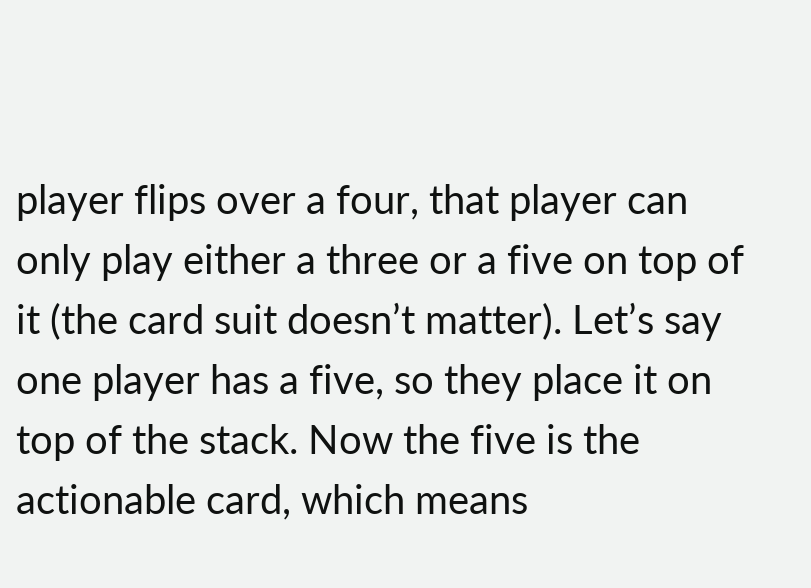player flips over a four, that player can only play either a three or a five on top of it (the card suit doesn’t matter). Let’s say one player has a five, so they place it on top of the stack. Now the five is the actionable card, which means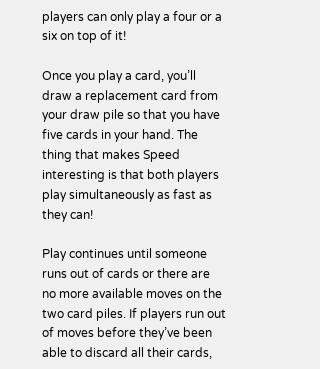players can only play a four or a six on top of it!

Once you play a card, you’ll draw a replacement card from your draw pile so that you have five cards in your hand. The thing that makes Speed interesting is that both players play simultaneously as fast as they can!

Play continues until someone runs out of cards or there are no more available moves on the two card piles. If players run out of moves before they’ve been able to discard all their cards,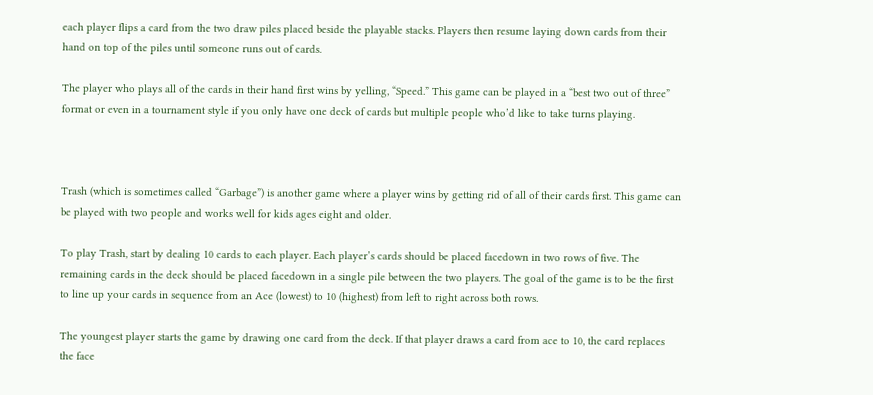each player flips a card from the two draw piles placed beside the playable stacks. Players then resume laying down cards from their hand on top of the piles until someone runs out of cards.

The player who plays all of the cards in their hand first wins by yelling, “Speed.” This game can be played in a “best two out of three” format or even in a tournament style if you only have one deck of cards but multiple people who’d like to take turns playing.



Trash (which is sometimes called “Garbage”) is another game where a player wins by getting rid of all of their cards first. This game can be played with two people and works well for kids ages eight and older.

To play Trash, start by dealing 10 cards to each player. Each player’s cards should be placed facedown in two rows of five. The remaining cards in the deck should be placed facedown in a single pile between the two players. The goal of the game is to be the first to line up your cards in sequence from an Ace (lowest) to 10 (highest) from left to right across both rows.

The youngest player starts the game by drawing one card from the deck. If that player draws a card from ace to 10, the card replaces the face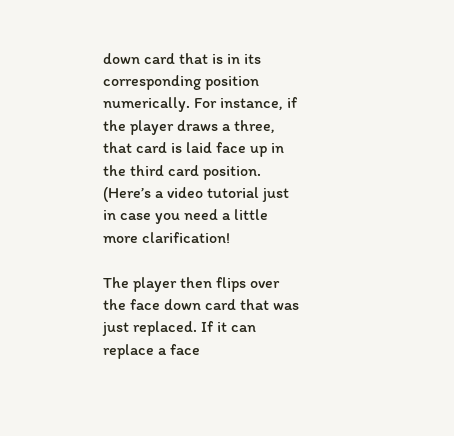down card that is in its corresponding position numerically. For instance, if the player draws a three, that card is laid face up in the third card position. (Here’s a video tutorial just in case you need a little more clarification!

The player then flips over the face down card that was just replaced. If it can replace a face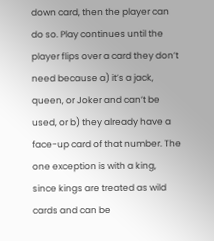down card, then the player can do so. Play continues until the player flips over a card they don’t need because a) it’s a jack, queen, or Joker and can’t be used, or b) they already have a face-up card of that number. The one exception is with a king, since kings are treated as wild cards and can be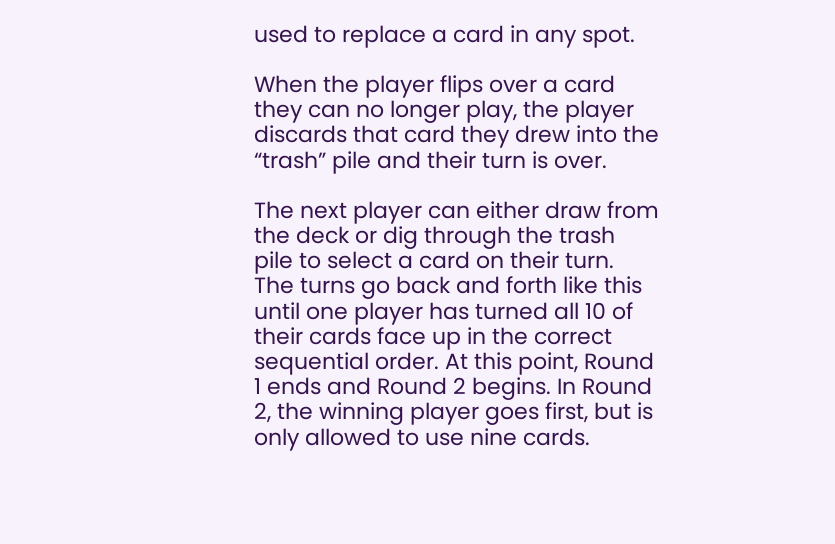used to replace a card in any spot.

When the player flips over a card they can no longer play, the player discards that card they drew into the “trash” pile and their turn is over.

The next player can either draw from the deck or dig through the trash pile to select a card on their turn. The turns go back and forth like this until one player has turned all 10 of their cards face up in the correct sequential order. At this point, Round 1 ends and Round 2 begins. In Round 2, the winning player goes first, but is only allowed to use nine cards.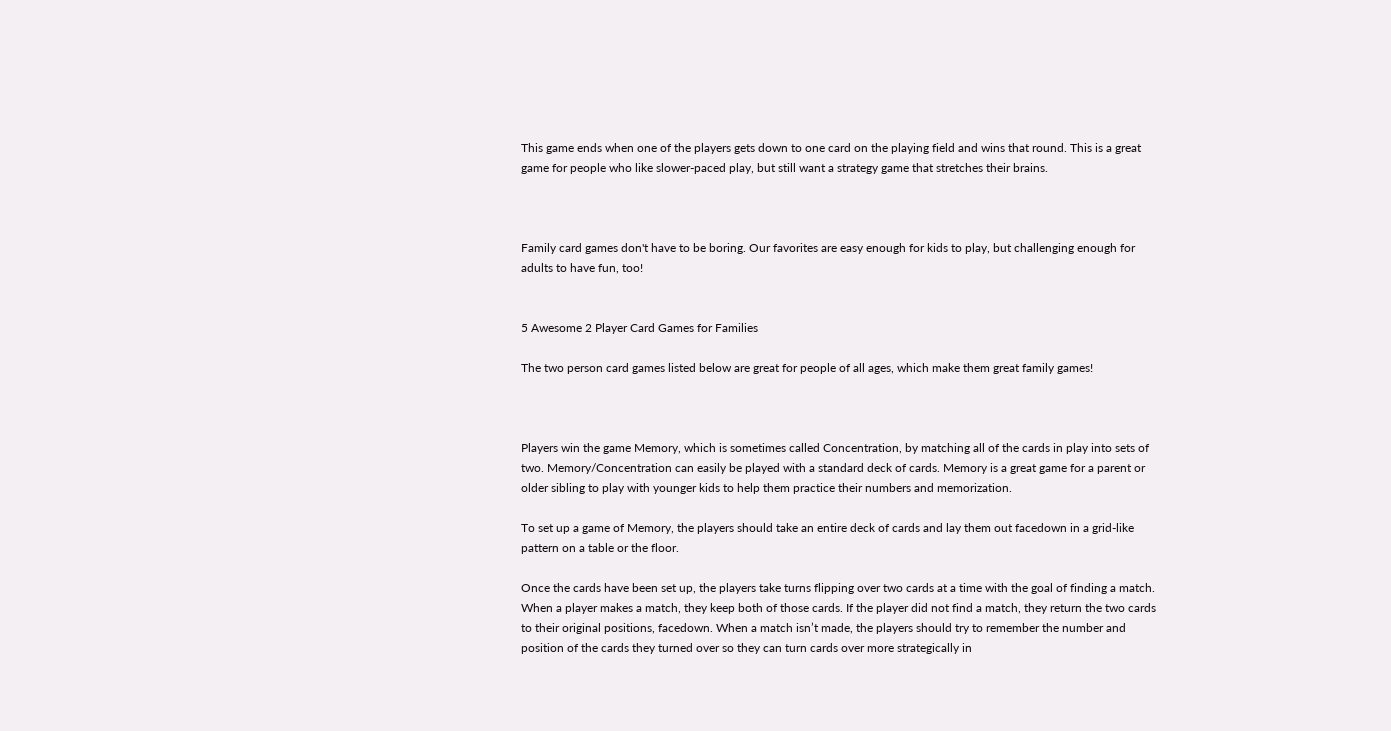This game ends when one of the players gets down to one card on the playing field and wins that round. This is a great game for people who like slower-paced play, but still want a strategy game that stretches their brains.



Family card games don't have to be boring. Our favorites are easy enough for kids to play, but challenging enough for adults to have fun, too!


5 Awesome 2 Player Card Games for Families

The two person card games listed below are great for people of all ages, which make them great family games!



Players win the game Memory, which is sometimes called Concentration, by matching all of the cards in play into sets of two. Memory/Concentration can easily be played with a standard deck of cards. Memory is a great game for a parent or older sibling to play with younger kids to help them practice their numbers and memorization.

To set up a game of Memory, the players should take an entire deck of cards and lay them out facedown in a grid-like pattern on a table or the floor.

Once the cards have been set up, the players take turns flipping over two cards at a time with the goal of finding a match. When a player makes a match, they keep both of those cards. If the player did not find a match, they return the two cards to their original positions, facedown. When a match isn’t made, the players should try to remember the number and position of the cards they turned over so they can turn cards over more strategically in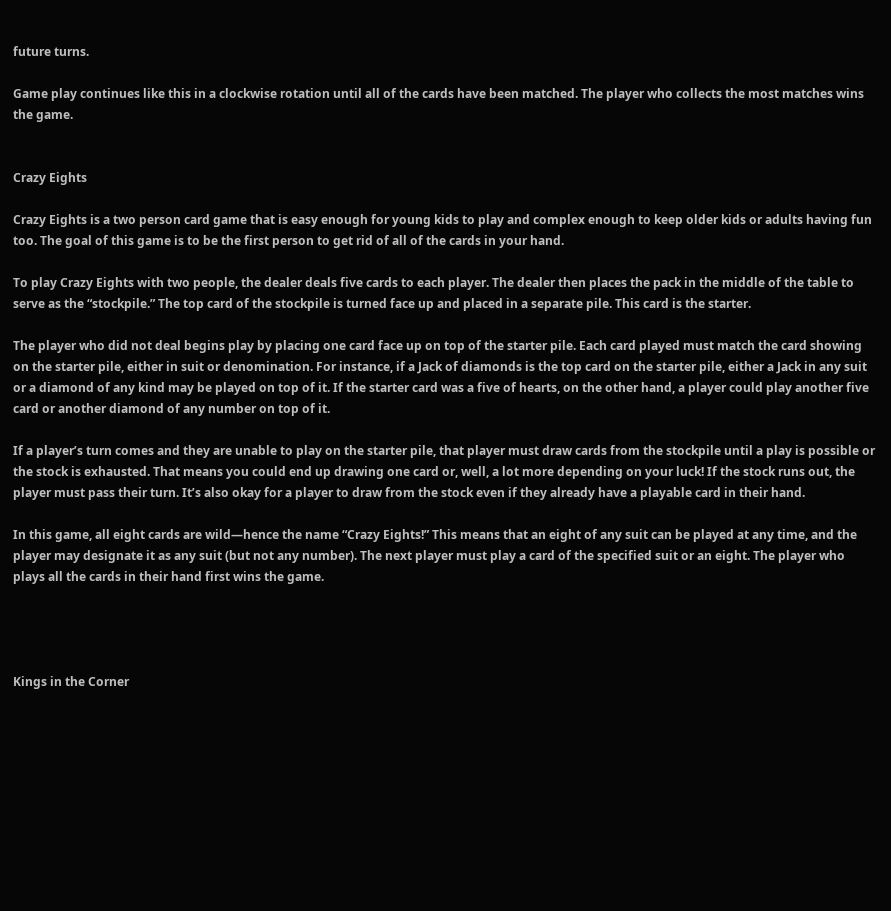future turns.

Game play continues like this in a clockwise rotation until all of the cards have been matched. The player who collects the most matches wins the game.


Crazy Eights

Crazy Eights is a two person card game that is easy enough for young kids to play and complex enough to keep older kids or adults having fun too. The goal of this game is to be the first person to get rid of all of the cards in your hand.

To play Crazy Eights with two people, the dealer deals five cards to each player. The dealer then places the pack in the middle of the table to serve as the “stockpile.” The top card of the stockpile is turned face up and placed in a separate pile. This card is the starter.

The player who did not deal begins play by placing one card face up on top of the starter pile. Each card played must match the card showing on the starter pile, either in suit or denomination. For instance, if a Jack of diamonds is the top card on the starter pile, either a Jack in any suit or a diamond of any kind may be played on top of it. If the starter card was a five of hearts, on the other hand, a player could play another five card or another diamond of any number on top of it.

If a player’s turn comes and they are unable to play on the starter pile, that player must draw cards from the stockpile until a play is possible or the stock is exhausted. That means you could end up drawing one card or, well, a lot more depending on your luck! If the stock runs out, the player must pass their turn. It’s also okay for a player to draw from the stock even if they already have a playable card in their hand.

In this game, all eight cards are wild—hence the name “Crazy Eights!” This means that an eight of any suit can be played at any time, and the player may designate it as any suit (but not any number). The next player must play a card of the specified suit or an eight. The player who plays all the cards in their hand first wins the game.




Kings in the Corner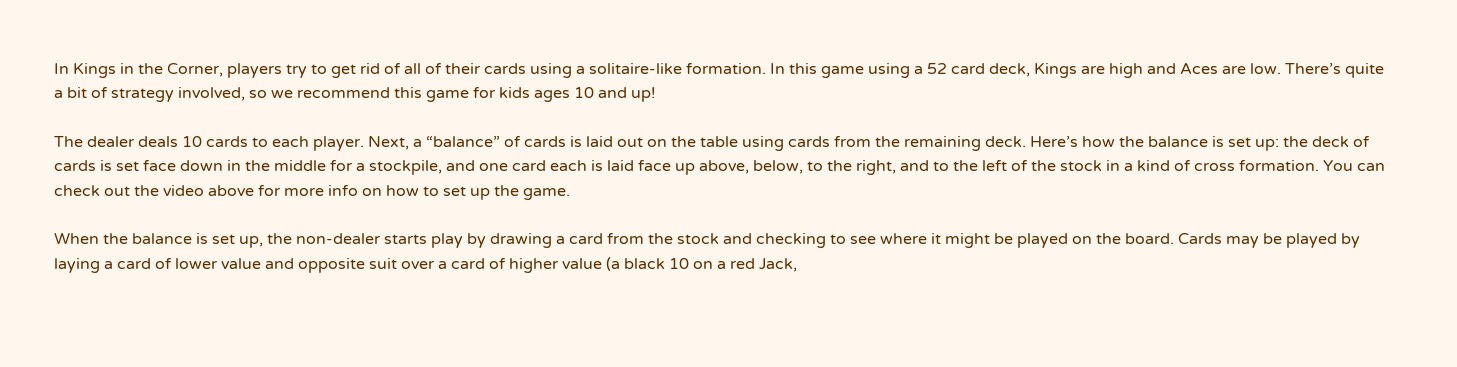In Kings in the Corner, players try to get rid of all of their cards using a solitaire-like formation. In this game using a 52 card deck, Kings are high and Aces are low. There’s quite a bit of strategy involved, so we recommend this game for kids ages 10 and up!

The dealer deals 10 cards to each player. Next, a “balance” of cards is laid out on the table using cards from the remaining deck. Here’s how the balance is set up: the deck of cards is set face down in the middle for a stockpile, and one card each is laid face up above, below, to the right, and to the left of the stock in a kind of cross formation. You can check out the video above for more info on how to set up the game.

When the balance is set up, the non-dealer starts play by drawing a card from the stock and checking to see where it might be played on the board. Cards may be played by laying a card of lower value and opposite suit over a card of higher value (a black 10 on a red Jack,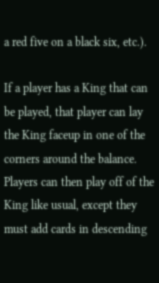a red five on a black six, etc.).

If a player has a King that can be played, that player can lay the King faceup in one of the corners around the balance. Players can then play off of the King like usual, except they must add cards in descending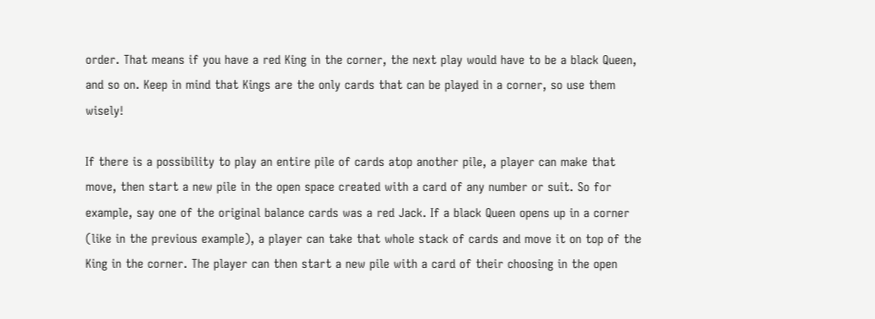order. That means if you have a red King in the corner, the next play would have to be a black Queen, and so on. Keep in mind that Kings are the only cards that can be played in a corner, so use them wisely!

If there is a possibility to play an entire pile of cards atop another pile, a player can make that move, then start a new pile in the open space created with a card of any number or suit. So for example, say one of the original balance cards was a red Jack. If a black Queen opens up in a corner (like in the previous example), a player can take that whole stack of cards and move it on top of the King in the corner. The player can then start a new pile with a card of their choosing in the open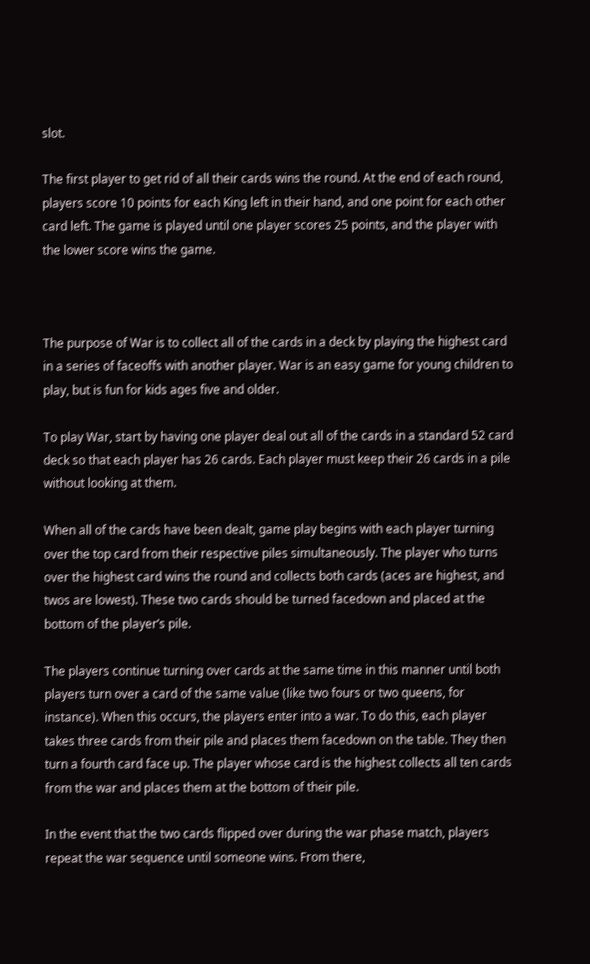slot.

The first player to get rid of all their cards wins the round. At the end of each round, players score 10 points for each King left in their hand, and one point for each other card left. The game is played until one player scores 25 points, and the player with the lower score wins the game.



The purpose of War is to collect all of the cards in a deck by playing the highest card in a series of faceoffs with another player. War is an easy game for young children to play, but is fun for kids ages five and older.

To play War, start by having one player deal out all of the cards in a standard 52 card deck so that each player has 26 cards. Each player must keep their 26 cards in a pile without looking at them.

When all of the cards have been dealt, game play begins with each player turning over the top card from their respective piles simultaneously. The player who turns over the highest card wins the round and collects both cards (aces are highest, and twos are lowest). These two cards should be turned facedown and placed at the bottom of the player’s pile.

The players continue turning over cards at the same time in this manner until both players turn over a card of the same value (like two fours or two queens, for instance). When this occurs, the players enter into a war. To do this, each player takes three cards from their pile and places them facedown on the table. They then turn a fourth card face up. The player whose card is the highest collects all ten cards from the war and places them at the bottom of their pile.

In the event that the two cards flipped over during the war phase match, players repeat the war sequence until someone wins. From there,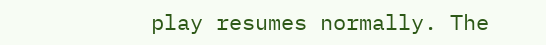play resumes normally. The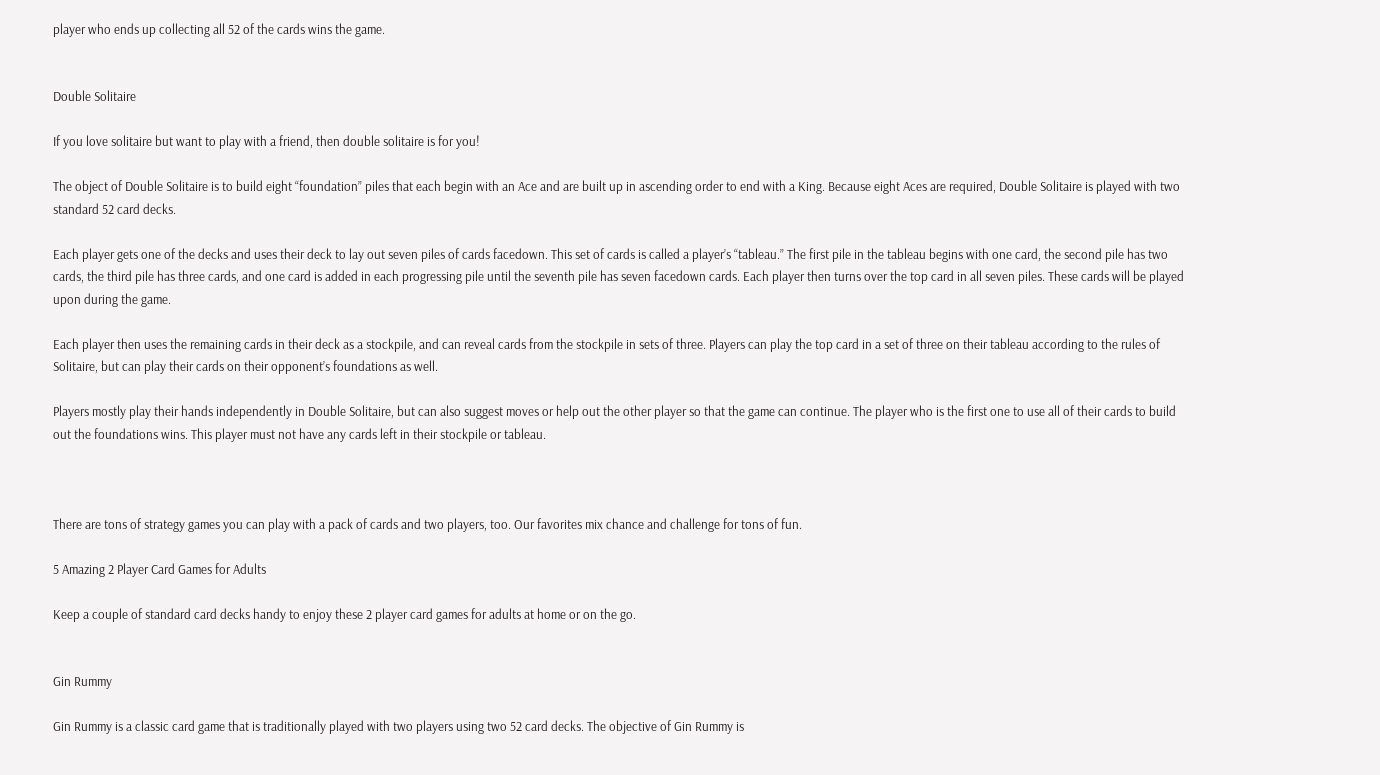player who ends up collecting all 52 of the cards wins the game.


Double Solitaire

If you love solitaire but want to play with a friend, then double solitaire is for you!

The object of Double Solitaire is to build eight “foundation” piles that each begin with an Ace and are built up in ascending order to end with a King. Because eight Aces are required, Double Solitaire is played with two standard 52 card decks.

Each player gets one of the decks and uses their deck to lay out seven piles of cards facedown. This set of cards is called a player’s “tableau.” The first pile in the tableau begins with one card, the second pile has two cards, the third pile has three cards, and one card is added in each progressing pile until the seventh pile has seven facedown cards. Each player then turns over the top card in all seven piles. These cards will be played upon during the game.

Each player then uses the remaining cards in their deck as a stockpile, and can reveal cards from the stockpile in sets of three. Players can play the top card in a set of three on their tableau according to the rules of Solitaire, but can play their cards on their opponent’s foundations as well.

Players mostly play their hands independently in Double Solitaire, but can also suggest moves or help out the other player so that the game can continue. The player who is the first one to use all of their cards to build out the foundations wins. This player must not have any cards left in their stockpile or tableau.



There are tons of strategy games you can play with a pack of cards and two players, too. Our favorites mix chance and challenge for tons of fun.

5 Amazing 2 Player Card Games for Adults

Keep a couple of standard card decks handy to enjoy these 2 player card games for adults at home or on the go.


Gin Rummy

Gin Rummy is a classic card game that is traditionally played with two players using two 52 card decks. The objective of Gin Rummy is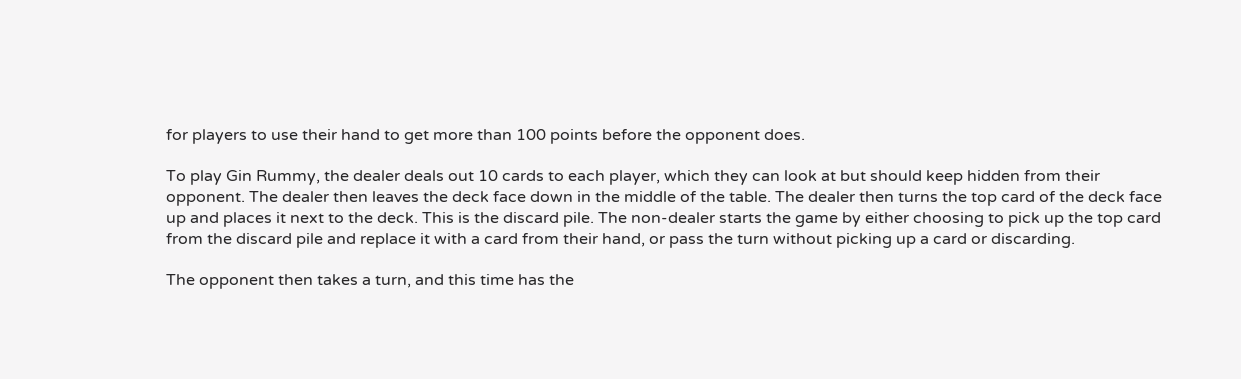for players to use their hand to get more than 100 points before the opponent does.

To play Gin Rummy, the dealer deals out 10 cards to each player, which they can look at but should keep hidden from their opponent. The dealer then leaves the deck face down in the middle of the table. The dealer then turns the top card of the deck face up and places it next to the deck. This is the discard pile. The non-dealer starts the game by either choosing to pick up the top card from the discard pile and replace it with a card from their hand, or pass the turn without picking up a card or discarding.

The opponent then takes a turn, and this time has the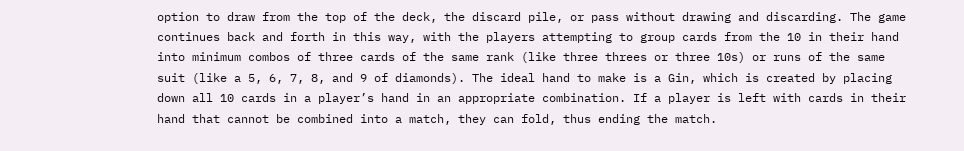option to draw from the top of the deck, the discard pile, or pass without drawing and discarding. The game continues back and forth in this way, with the players attempting to group cards from the 10 in their hand into minimum combos of three cards of the same rank (like three threes or three 10s) or runs of the same suit (like a 5, 6, 7, 8, and 9 of diamonds). The ideal hand to make is a Gin, which is created by placing down all 10 cards in a player’s hand in an appropriate combination. If a player is left with cards in their hand that cannot be combined into a match, they can fold, thus ending the match.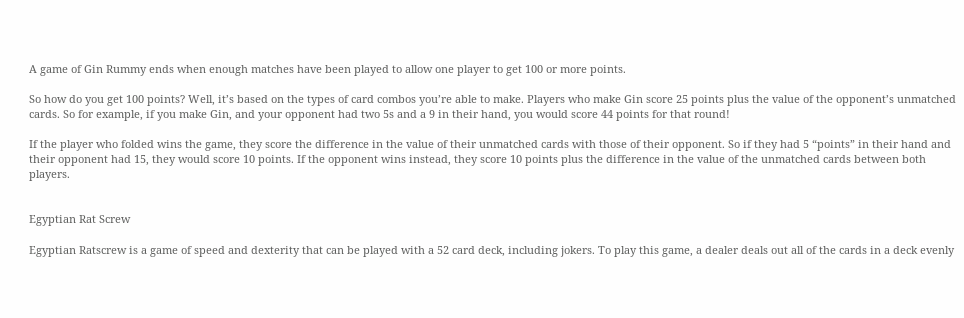A game of Gin Rummy ends when enough matches have been played to allow one player to get 100 or more points.

So how do you get 100 points? Well, it’s based on the types of card combos you’re able to make. Players who make Gin score 25 points plus the value of the opponent’s unmatched cards. So for example, if you make Gin, and your opponent had two 5s and a 9 in their hand, you would score 44 points for that round!

If the player who folded wins the game, they score the difference in the value of their unmatched cards with those of their opponent. So if they had 5 “points” in their hand and their opponent had 15, they would score 10 points. If the opponent wins instead, they score 10 points plus the difference in the value of the unmatched cards between both players.


Egyptian Rat Screw

Egyptian Ratscrew is a game of speed and dexterity that can be played with a 52 card deck, including jokers. To play this game, a dealer deals out all of the cards in a deck evenly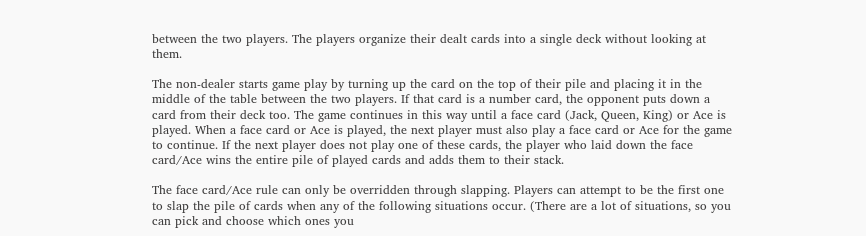between the two players. The players organize their dealt cards into a single deck without looking at them.

The non-dealer starts game play by turning up the card on the top of their pile and placing it in the middle of the table between the two players. If that card is a number card, the opponent puts down a card from their deck too. The game continues in this way until a face card (Jack, Queen, King) or Ace is played. When a face card or Ace is played, the next player must also play a face card or Ace for the game to continue. If the next player does not play one of these cards, the player who laid down the face card/Ace wins the entire pile of played cards and adds them to their stack.

The face card/Ace rule can only be overridden through slapping. Players can attempt to be the first one to slap the pile of cards when any of the following situations occur. (There are a lot of situations, so you can pick and choose which ones you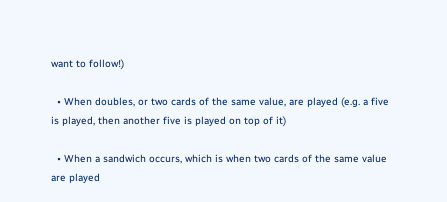want to follow!)

  • When doubles, or two cards of the same value, are played (e.g. a five is played, then another five is played on top of it)

  • When a sandwich occurs, which is when two cards of the same value are played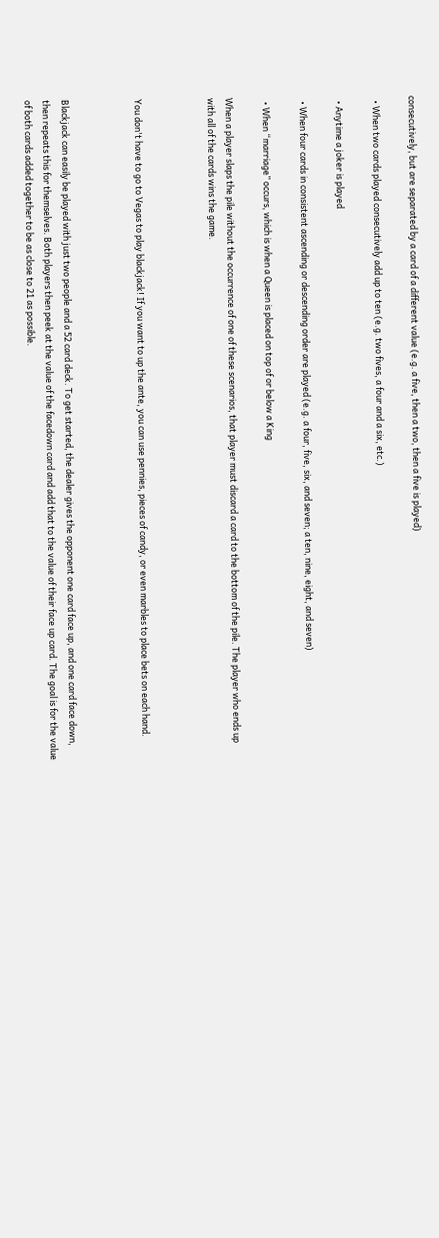consecutively, but are separated by a card of a different value (e.g. a five, then a two, then a five is played)

  • When two cards played consecutively add up to ten (e.g. two fives, a four and a six, etc.)

  • Anytime a joker is played

  • When four cards in consistent ascending or descending order are played (e.g. a four, five, six, and seven; a ten, nine, eight, and seven)

  • When “marriage” occurs, which is when a Queen is placed on top of or below a King

When a player slaps the pile without the occurrence of one of these scenarios, that player must discard a card to the bottom of the pile. The player who ends up with all of the cards wins the game.



You don't have to go to Vegas to play blackjack! If you want to up the ante, you can use pennies, pieces of candy, or even marbles to place bets on each hand.



Blackjack can easily be played with just two people and a 52 card deck. To get started, the dealer gives the opponent one card face up, and one card face down, then repeats this for themselves. Both players then peek at the value of the facedown card and add that to the value of their face up card. The goal is for the value of both cards added together to be as close to 21 as possible.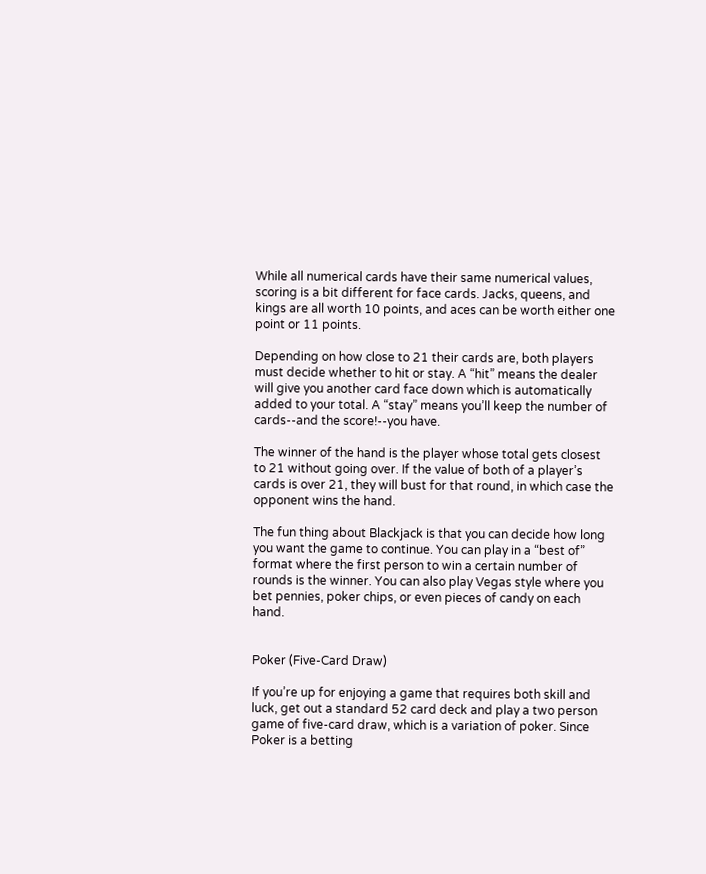While all numerical cards have their same numerical values, scoring is a bit different for face cards. Jacks, queens, and kings are all worth 10 points, and aces can be worth either one point or 11 points.

Depending on how close to 21 their cards are, both players must decide whether to hit or stay. A “hit” means the dealer will give you another card face down which is automatically added to your total. A “stay” means you’ll keep the number of cards--and the score!--you have.

The winner of the hand is the player whose total gets closest to 21 without going over. If the value of both of a player’s cards is over 21, they will bust for that round, in which case the opponent wins the hand.

The fun thing about Blackjack is that you can decide how long you want the game to continue. You can play in a “best of” format where the first person to win a certain number of rounds is the winner. You can also play Vegas style where you bet pennies, poker chips, or even pieces of candy on each hand.


Poker (Five-Card Draw)

If you’re up for enjoying a game that requires both skill and luck, get out a standard 52 card deck and play a two person game of five-card draw, which is a variation of poker. Since Poker is a betting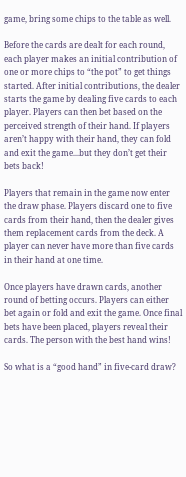game, bring some chips to the table as well.

Before the cards are dealt for each round, each player makes an initial contribution of one or more chips to “the pot” to get things started. After initial contributions, the dealer starts the game by dealing five cards to each player. Players can then bet based on the perceived strength of their hand. If players aren’t happy with their hand, they can fold and exit the game...but they don’t get their bets back!

Players that remain in the game now enter the draw phase. Players discard one to five cards from their hand, then the dealer gives them replacement cards from the deck. A player can never have more than five cards in their hand at one time.

Once players have drawn cards, another round of betting occurs. Players can either bet again or fold and exit the game. Once final bets have been placed, players reveal their cards. The person with the best hand wins!

So what is a “good hand” in five-card draw?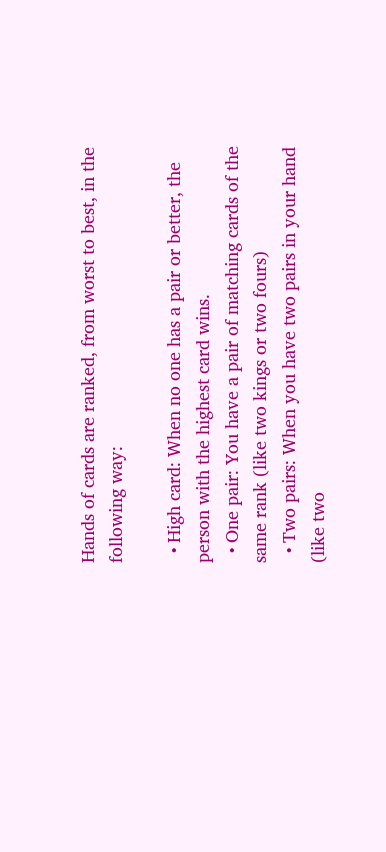Hands of cards are ranked, from worst to best, in the following way:

  • High card: When no one has a pair or better, the person with the highest card wins.
  • One pair: You have a pair of matching cards of the same rank (like two kings or two fours)
  • Two pairs: When you have two pairs in your hand (like two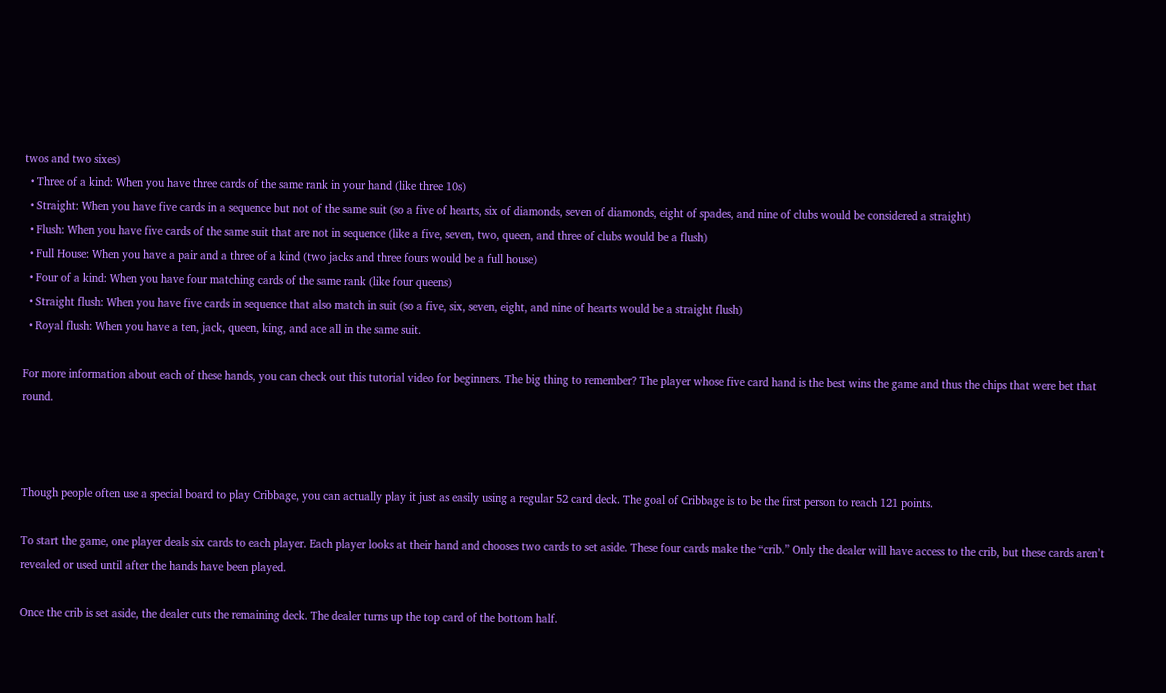twos and two sixes)
  • Three of a kind: When you have three cards of the same rank in your hand (like three 10s)
  • Straight: When you have five cards in a sequence but not of the same suit (so a five of hearts, six of diamonds, seven of diamonds, eight of spades, and nine of clubs would be considered a straight)
  • Flush: When you have five cards of the same suit that are not in sequence (like a five, seven, two, queen, and three of clubs would be a flush)
  • Full House: When you have a pair and a three of a kind (two jacks and three fours would be a full house)
  • Four of a kind: When you have four matching cards of the same rank (like four queens)
  • Straight flush: When you have five cards in sequence that also match in suit (so a five, six, seven, eight, and nine of hearts would be a straight flush)
  • Royal flush: When you have a ten, jack, queen, king, and ace all in the same suit.

For more information about each of these hands, you can check out this tutorial video for beginners. The big thing to remember? The player whose five card hand is the best wins the game and thus the chips that were bet that round.



Though people often use a special board to play Cribbage, you can actually play it just as easily using a regular 52 card deck. The goal of Cribbage is to be the first person to reach 121 points.

To start the game, one player deals six cards to each player. Each player looks at their hand and chooses two cards to set aside. These four cards make the “crib.” Only the dealer will have access to the crib, but these cards aren’t revealed or used until after the hands have been played.

Once the crib is set aside, the dealer cuts the remaining deck. The dealer turns up the top card of the bottom half.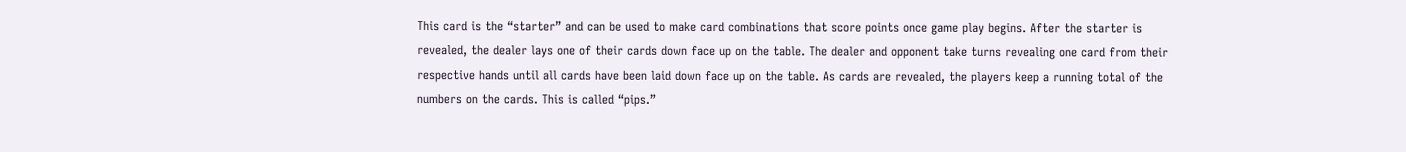This card is the “starter” and can be used to make card combinations that score points once game play begins. After the starter is revealed, the dealer lays one of their cards down face up on the table. The dealer and opponent take turns revealing one card from their respective hands until all cards have been laid down face up on the table. As cards are revealed, the players keep a running total of the numbers on the cards. This is called “pips.”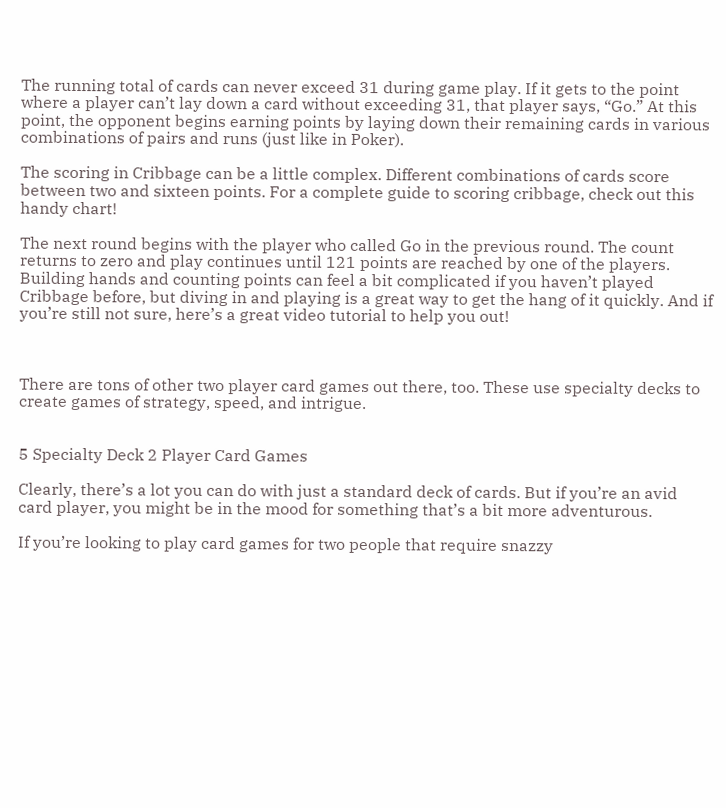The running total of cards can never exceed 31 during game play. If it gets to the point where a player can’t lay down a card without exceeding 31, that player says, “Go.” At this point, the opponent begins earning points by laying down their remaining cards in various combinations of pairs and runs (just like in Poker).

The scoring in Cribbage can be a little complex. Different combinations of cards score between two and sixteen points. For a complete guide to scoring cribbage, check out this handy chart!

The next round begins with the player who called Go in the previous round. The count returns to zero and play continues until 121 points are reached by one of the players. Building hands and counting points can feel a bit complicated if you haven’t played Cribbage before, but diving in and playing is a great way to get the hang of it quickly. And if you’re still not sure, here’s a great video tutorial to help you out!



There are tons of other two player card games out there, too. These use specialty decks to create games of strategy, speed, and intrigue.


5 Specialty Deck 2 Player Card Games

Clearly, there’s a lot you can do with just a standard deck of cards. But if you’re an avid card player, you might be in the mood for something that’s a bit more adventurous.

If you’re looking to play card games for two people that require snazzy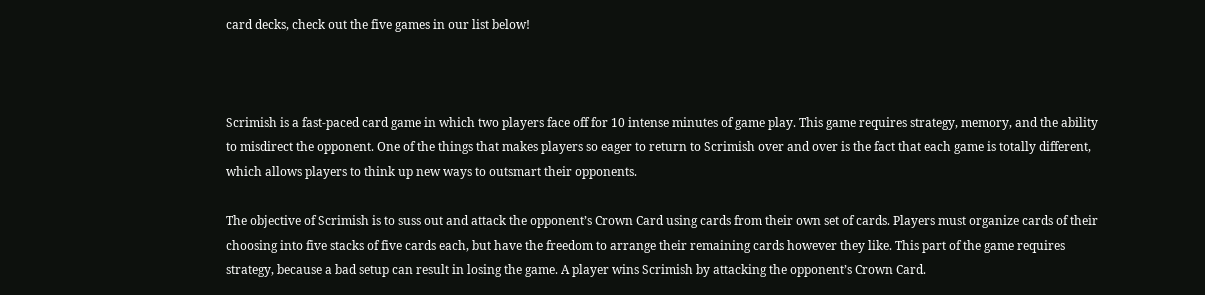card decks, check out the five games in our list below!



Scrimish is a fast-paced card game in which two players face off for 10 intense minutes of game play. This game requires strategy, memory, and the ability to misdirect the opponent. One of the things that makes players so eager to return to Scrimish over and over is the fact that each game is totally different, which allows players to think up new ways to outsmart their opponents.

The objective of Scrimish is to suss out and attack the opponent’s Crown Card using cards from their own set of cards. Players must organize cards of their choosing into five stacks of five cards each, but have the freedom to arrange their remaining cards however they like. This part of the game requires strategy, because a bad setup can result in losing the game. A player wins Scrimish by attacking the opponent’s Crown Card.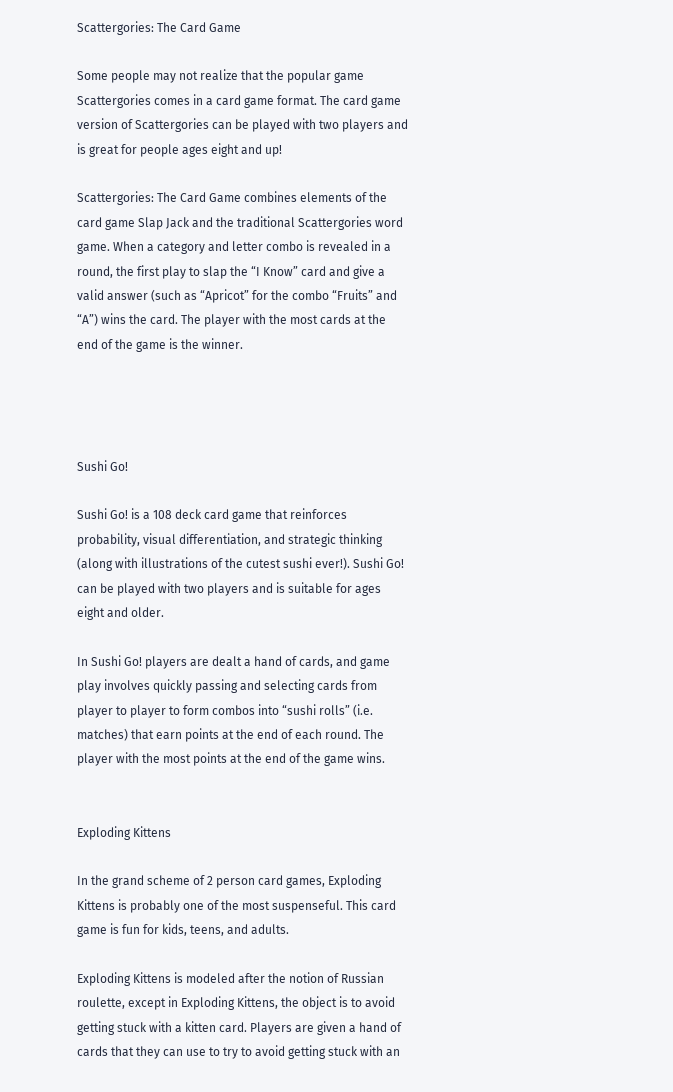Scattergories: The Card Game

Some people may not realize that the popular game Scattergories comes in a card game format. The card game version of Scattergories can be played with two players and is great for people ages eight and up!

Scattergories: The Card Game combines elements of the card game Slap Jack and the traditional Scattergories word game. When a category and letter combo is revealed in a round, the first play to slap the “I Know” card and give a valid answer (such as “Apricot” for the combo “Fruits” and “A”) wins the card. The player with the most cards at the end of the game is the winner.




Sushi Go!

Sushi Go! is a 108 deck card game that reinforces probability, visual differentiation, and strategic thinking (along with illustrations of the cutest sushi ever!). Sushi Go! can be played with two players and is suitable for ages eight and older.

In Sushi Go! players are dealt a hand of cards, and game play involves quickly passing and selecting cards from player to player to form combos into “sushi rolls” (i.e. matches) that earn points at the end of each round. The player with the most points at the end of the game wins.


Exploding Kittens

In the grand scheme of 2 person card games, Exploding Kittens is probably one of the most suspenseful. This card game is fun for kids, teens, and adults.

Exploding Kittens is modeled after the notion of Russian roulette, except in Exploding Kittens, the object is to avoid getting stuck with a kitten card. Players are given a hand of cards that they can use to try to avoid getting stuck with an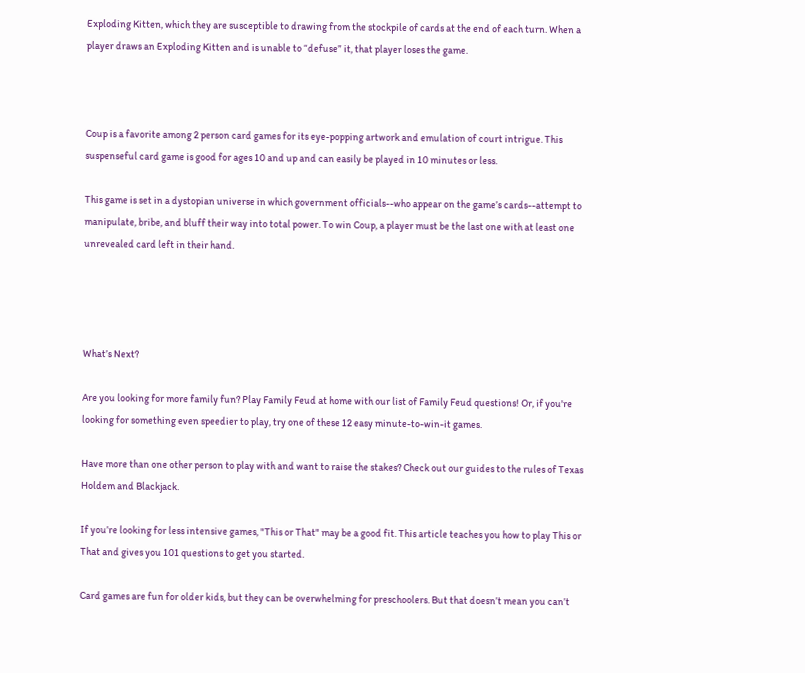Exploding Kitten, which they are susceptible to drawing from the stockpile of cards at the end of each turn. When a player draws an Exploding Kitten and is unable to “defuse” it, that player loses the game.



Coup is a favorite among 2 person card games for its eye-popping artwork and emulation of court intrigue. This suspenseful card game is good for ages 10 and up and can easily be played in 10 minutes or less.

This game is set in a dystopian universe in which government officials--who appear on the game’s cards--attempt to manipulate, bribe, and bluff their way into total power. To win Coup, a player must be the last one with at least one unrevealed card left in their hand.




What’s Next?

Are you looking for more family fun? Play Family Feud at home with our list of Family Feud questions! Or, if you're looking for something even speedier to play, try one of these 12 easy minute-to-win-it games.

Have more than one other person to play with and want to raise the stakes? Check out our guides to the rules of Texas Holdem and Blackjack.

If you’re looking for less intensive games, "This or That" may be a good fit. This article teaches you how to play This or That and gives you 101 questions to get you started.

Card games are fun for older kids, but they can be overwhelming for preschoolers. But that doesn’t mean you can’t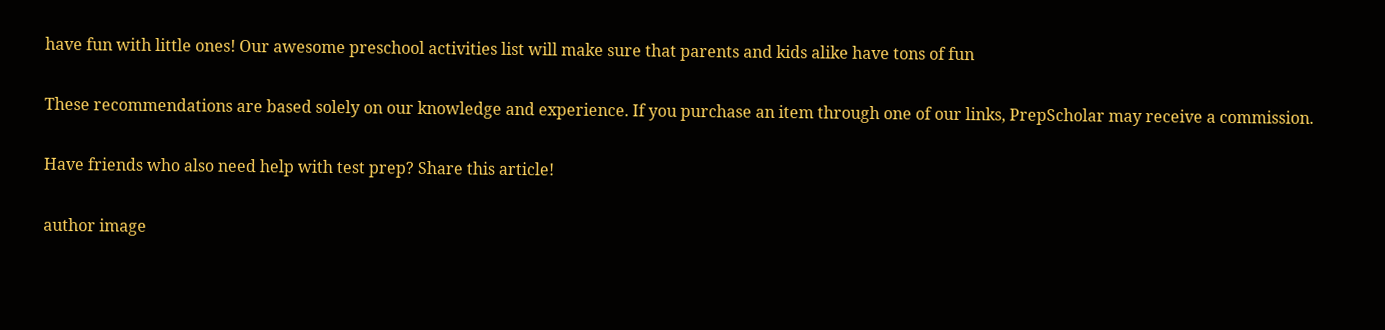have fun with little ones! Our awesome preschool activities list will make sure that parents and kids alike have tons of fun

These recommendations are based solely on our knowledge and experience. If you purchase an item through one of our links, PrepScholar may receive a commission.

Have friends who also need help with test prep? Share this article!

author image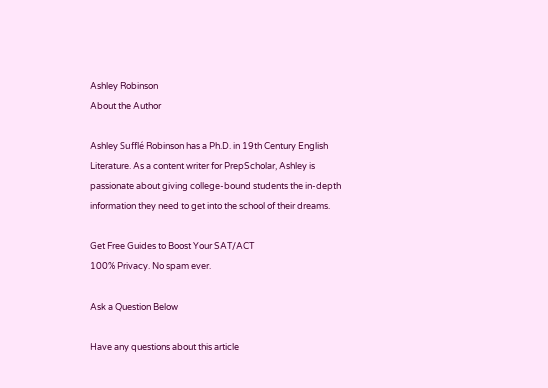Ashley Robinson
About the Author

Ashley Sufflé Robinson has a Ph.D. in 19th Century English Literature. As a content writer for PrepScholar, Ashley is passionate about giving college-bound students the in-depth information they need to get into the school of their dreams.

Get Free Guides to Boost Your SAT/ACT
100% Privacy. No spam ever.

Ask a Question Below

Have any questions about this article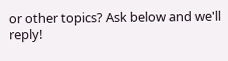or other topics? Ask below and we'll reply!